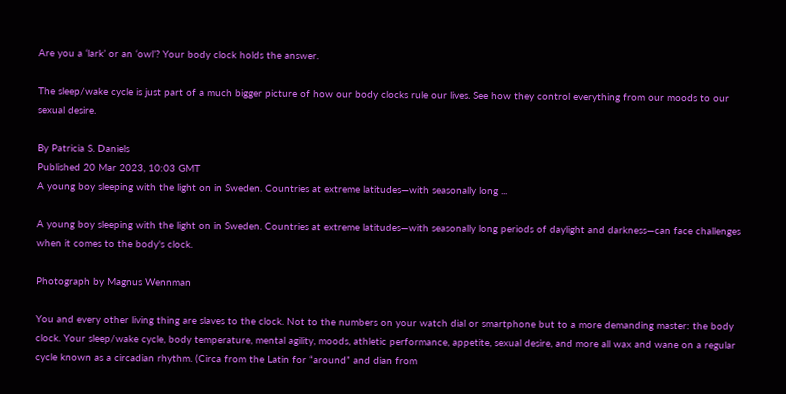Are you a ‘lark’ or an ‘owl’? Your body clock holds the answer.

The sleep/wake cycle is just part of a much bigger picture of how our body clocks rule our lives. See how they control everything from our moods to our sexual desire.

By Patricia S. Daniels
Published 20 Mar 2023, 10:03 GMT
A young boy sleeping with the light on in Sweden. Countries at extreme latitudes—with seasonally long ...

A young boy sleeping with the light on in Sweden. Countries at extreme latitudes—with seasonally long periods of daylight and darkness—can face challenges when it comes to the body's clock.

Photograph by Magnus Wennman

You and every other living thing are slaves to the clock. Not to the numbers on your watch dial or smartphone but to a more demanding master: the body clock. Your sleep/wake cycle, body temperature, mental agility, moods, athletic performance, appetite, sexual desire, and more all wax and wane on a regular cycle known as a circadian rhythm. (Circa from the Latin for “around” and dian from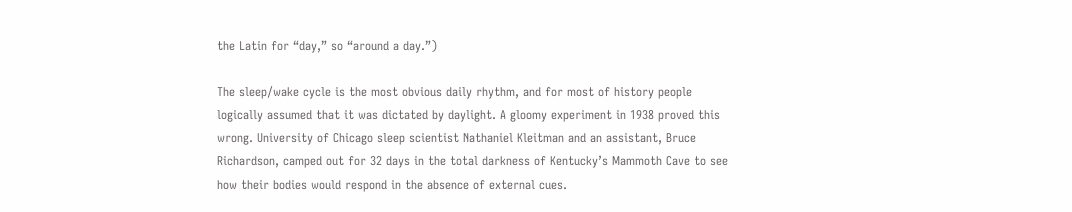the Latin for “day,” so “around a day.”)

The sleep/wake cycle is the most obvious daily rhythm, and for most of history people logically assumed that it was dictated by daylight. A gloomy experiment in 1938 proved this wrong. University of Chicago sleep scientist Nathaniel Kleitman and an assistant, Bruce Richardson, camped out for 32 days in the total darkness of Kentucky’s Mammoth Cave to see how their bodies would respond in the absence of external cues.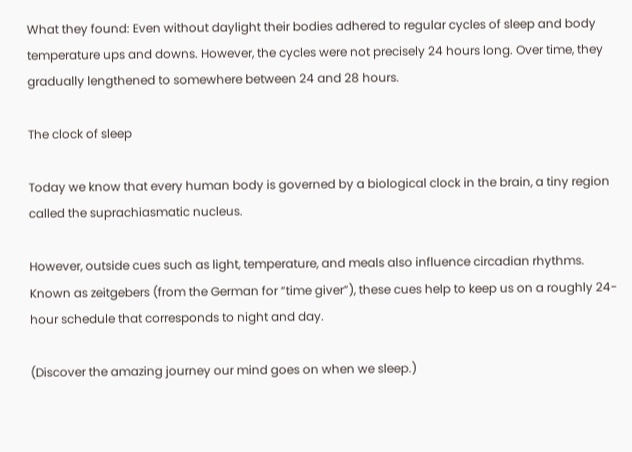What they found: Even without daylight their bodies adhered to regular cycles of sleep and body temperature ups and downs. However, the cycles were not precisely 24 hours long. Over time, they gradually lengthened to somewhere between 24 and 28 hours.

The clock of sleep

Today we know that every human body is governed by a biological clock in the brain, a tiny region called the suprachiasmatic nucleus.

However, outside cues such as light, temperature, and meals also influence circadian rhythms. Known as zeitgebers (from the German for “time giver”), these cues help to keep us on a roughly 24-hour schedule that corresponds to night and day.

(Discover the amazing journey our mind goes on when we sleep.)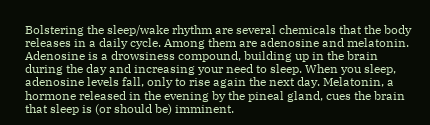Bolstering the sleep/wake rhythm are several chemicals that the body releases in a daily cycle. Among them are adenosine and melatonin. Adenosine is a drowsiness compound, building up in the brain during the day and increasing your need to sleep. When you sleep, adenosine levels fall, only to rise again the next day. Melatonin, a hormone released in the evening by the pineal gland, cues the brain that sleep is (or should be) imminent.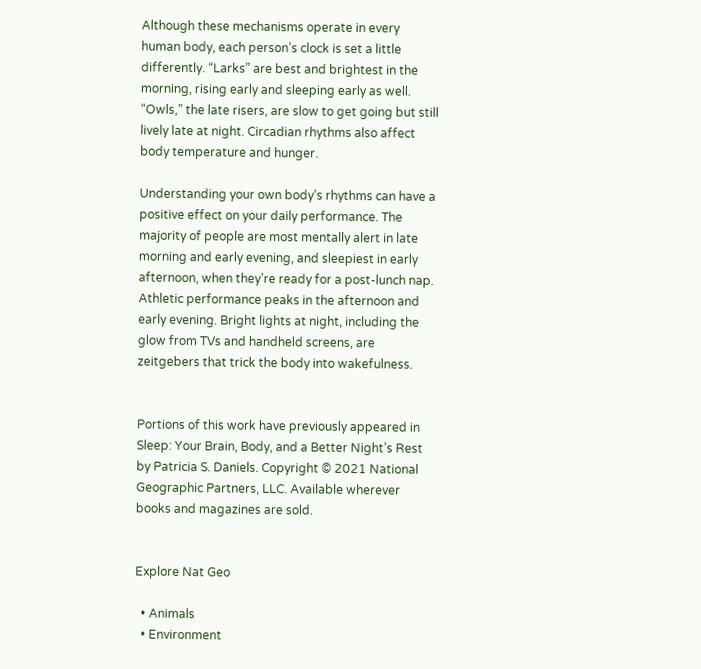Although these mechanisms operate in every human body, each person’s clock is set a little differently. “Larks” are best and brightest in the morning, rising early and sleeping early as well. “Owls,” the late risers, are slow to get going but still lively late at night. Circadian rhythms also affect body temperature and hunger.

Understanding your own body’s rhythms can have a positive effect on your daily performance. The majority of people are most mentally alert in late morning and early evening, and sleepiest in early afternoon, when they’re ready for a post-lunch nap. Athletic performance peaks in the afternoon and early evening. Bright lights at night, including the glow from TVs and handheld screens, are zeitgebers that trick the body into wakefulness.


Portions of this work have previously appeared in Sleep: Your Brain, Body, and a Better Night’s Rest by Patricia S. Daniels. Copyright © 2021 National Geographic Partners, LLC. Available wherever books and magazines are sold.


Explore Nat Geo

  • Animals
  • Environment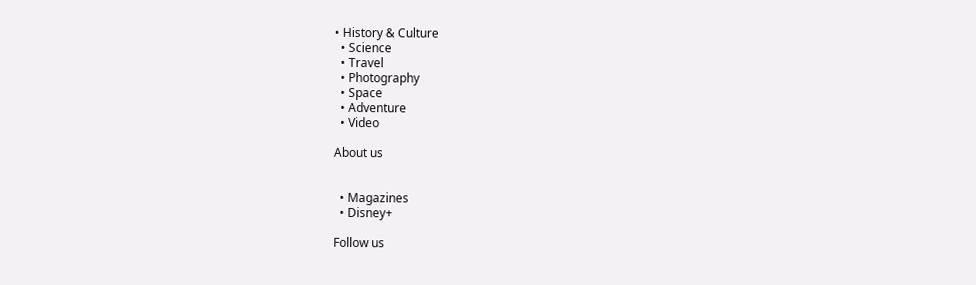• History & Culture
  • Science
  • Travel
  • Photography
  • Space
  • Adventure
  • Video

About us


  • Magazines
  • Disney+

Follow us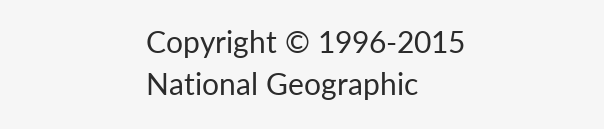Copyright © 1996-2015 National Geographic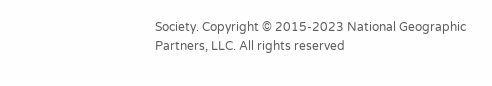Society. Copyright © 2015-2023 National Geographic Partners, LLC. All rights reserved